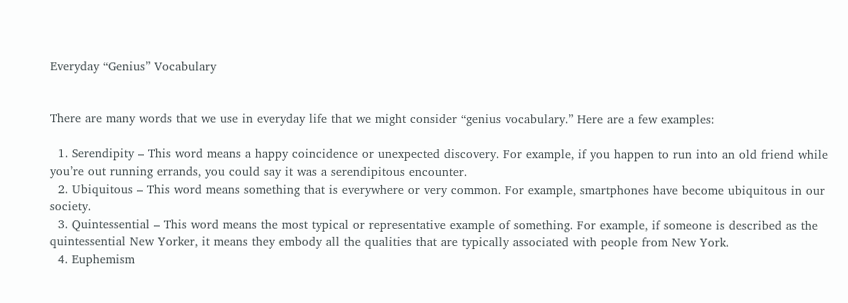Everyday “Genius” Vocabulary


There are many words that we use in everyday life that we might consider “genius vocabulary.” Here are a few examples:

  1. Serendipity – This word means a happy coincidence or unexpected discovery. For example, if you happen to run into an old friend while you’re out running errands, you could say it was a serendipitous encounter.
  2. Ubiquitous – This word means something that is everywhere or very common. For example, smartphones have become ubiquitous in our society.
  3. Quintessential – This word means the most typical or representative example of something. For example, if someone is described as the quintessential New Yorker, it means they embody all the qualities that are typically associated with people from New York.
  4. Euphemism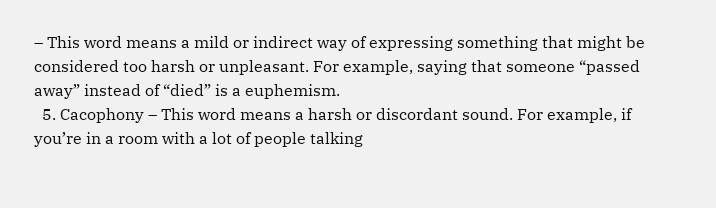– This word means a mild or indirect way of expressing something that might be considered too harsh or unpleasant. For example, saying that someone “passed away” instead of “died” is a euphemism.
  5. Cacophony – This word means a harsh or discordant sound. For example, if you’re in a room with a lot of people talking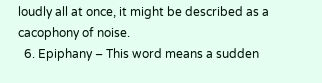loudly all at once, it might be described as a cacophony of noise.
  6. Epiphany – This word means a sudden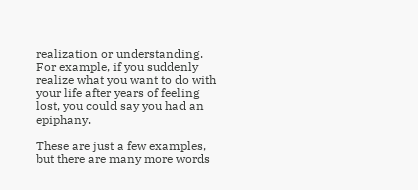realization or understanding. For example, if you suddenly realize what you want to do with your life after years of feeling lost, you could say you had an epiphany.

These are just a few examples, but there are many more words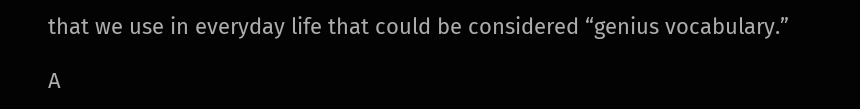that we use in everyday life that could be considered “genius vocabulary.”

A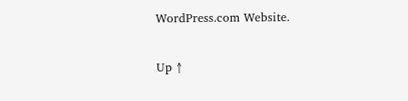WordPress.com Website.

Up ↑